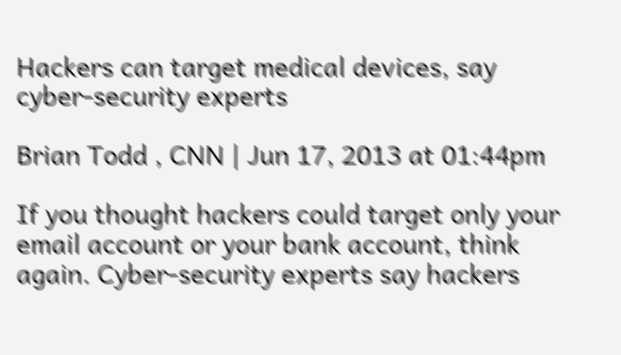Hackers can target medical devices, say cyber-security experts

Brian Todd , CNN | Jun 17, 2013 at 01:44pm

If you thought hackers could target only your email account or your bank account, think again. Cyber-security experts say hackers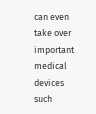can even take over important medical devices such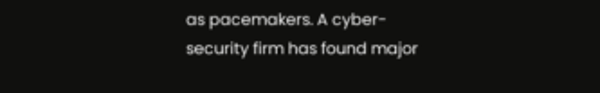as pacemakers. A cyber-security firm has found major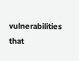vulnerabilities that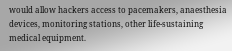would allow hackers access to pacemakers, anaesthesia devices, monitoring stations, other life-sustaining medical equipment.